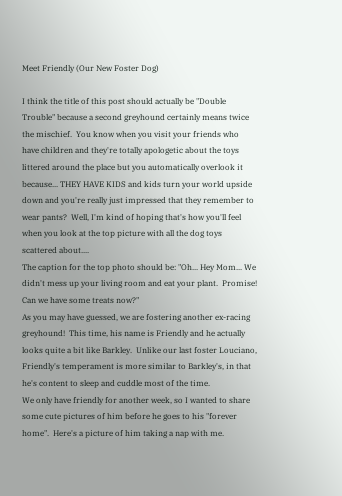Meet Friendly (Our New Foster Dog)

I think the title of this post should actually be "Double Trouble" because a second greyhound certainly means twice the mischief.  You know when you visit your friends who have children and they're totally apologetic about the toys littered around the place but you automatically overlook it because... THEY HAVE KIDS and kids turn your world upside down and you're really just impressed that they remember to wear pants?  Well, I'm kind of hoping that's how you'll feel when you look at the top picture with all the dog toys scattered about....
The caption for the top photo should be: "Oh... Hey Mom... We didn't mess up your living room and eat your plant.  Promise!  Can we have some treats now?"
As you may have guessed, we are fostering another ex-racing greyhound!  This time, his name is Friendly and he actually looks quite a bit like Barkley.  Unlike our last foster Louciano, Friendly's temperament is more similar to Barkley's, in that he's content to sleep and cuddle most of the time.
We only have friendly for another week, so I wanted to share some cute pictures of him before he goes to his "forever home".  Here's a picture of him taking a nap with me.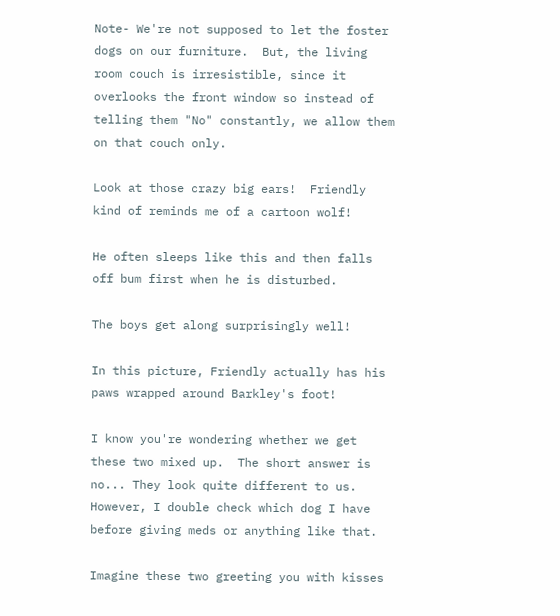Note- We're not supposed to let the foster dogs on our furniture.  But, the living room couch is irresistible, since it overlooks the front window so instead of telling them "No" constantly, we allow them on that couch only.

Look at those crazy big ears!  Friendly kind of reminds me of a cartoon wolf!

He often sleeps like this and then falls off bum first when he is disturbed.

The boys get along surprisingly well!

In this picture, Friendly actually has his paws wrapped around Barkley's foot!

I know you're wondering whether we get these two mixed up.  The short answer is no... They look quite different to us.  However, I double check which dog I have before giving meds or anything like that.

Imagine these two greeting you with kisses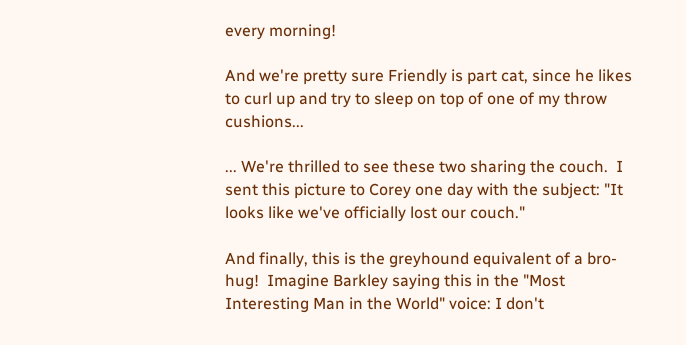every morning!

And we're pretty sure Friendly is part cat, since he likes to curl up and try to sleep on top of one of my throw cushions...

... We're thrilled to see these two sharing the couch.  I sent this picture to Corey one day with the subject: "It looks like we've officially lost our couch."

And finally, this is the greyhound equivalent of a bro-hug!  Imagine Barkley saying this in the "Most Interesting Man in the World" voice: I don't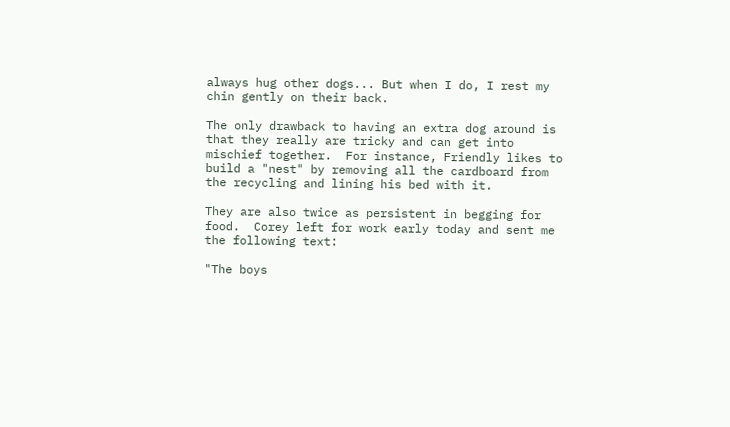always hug other dogs... But when I do, I rest my chin gently on their back.

The only drawback to having an extra dog around is that they really are tricky and can get into mischief together.  For instance, Friendly likes to build a "nest" by removing all the cardboard from the recycling and lining his bed with it.

They are also twice as persistent in begging for food.  Corey left for work early today and sent me the following text:

"The boys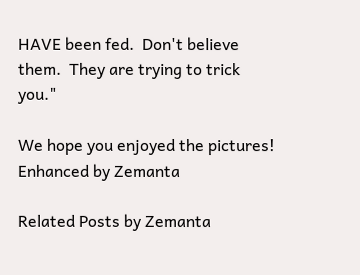HAVE been fed.  Don't believe them.  They are trying to trick you."

We hope you enjoyed the pictures!
Enhanced by Zemanta

Related Posts by Zemanta